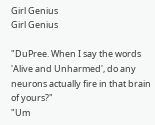Girl Genius
Girl Genius

"DuPree. When I say the words 'Alive and Unharmed', do any neurons actually fire in that brain of yours?"
"Um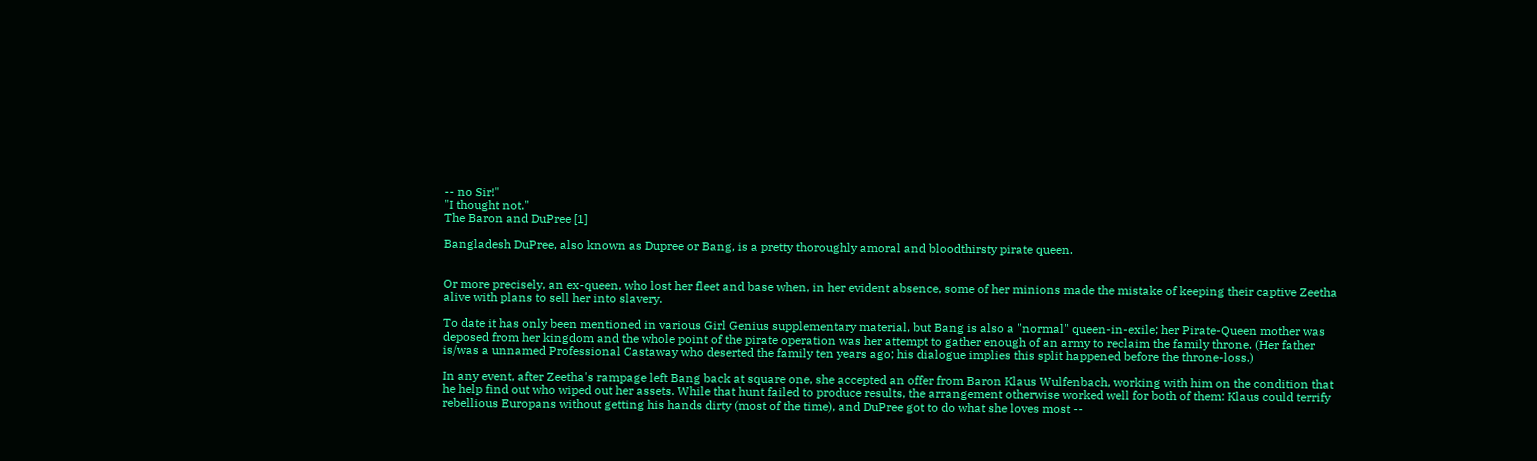-- no Sir!"
"I thought not."
The Baron and DuPree [1]

Bangladesh DuPree, also known as Dupree or Bang, is a pretty thoroughly amoral and bloodthirsty pirate queen.


Or more precisely, an ex-queen, who lost her fleet and base when, in her evident absence, some of her minions made the mistake of keeping their captive Zeetha alive with plans to sell her into slavery.

To date it has only been mentioned in various Girl Genius supplementary material, but Bang is also a "normal" queen-in-exile; her Pirate-Queen mother was deposed from her kingdom and the whole point of the pirate operation was her attempt to gather enough of an army to reclaim the family throne. (Her father is/was a unnamed Professional Castaway who deserted the family ten years ago; his dialogue implies this split happened before the throne-loss.)

In any event, after Zeetha's rampage left Bang back at square one, she accepted an offer from Baron Klaus Wulfenbach, working with him on the condition that he help find out who wiped out her assets. While that hunt failed to produce results, the arrangement otherwise worked well for both of them: Klaus could terrify rebellious Europans without getting his hands dirty (most of the time), and DuPree got to do what she loves most --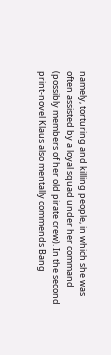namely, torturing and killing people, in which she was often assisted by a loyal squad under her command (possibly members of her old pirate crew). In the second print-novel Klaus also mentally commends Bang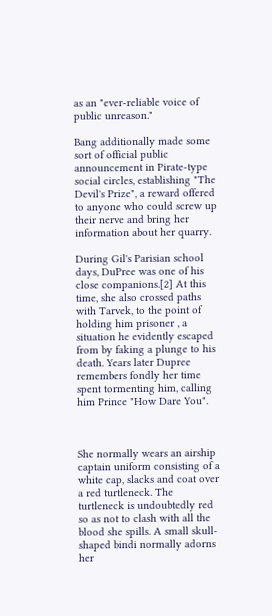as an "ever-reliable voice of public unreason."

Bang additionally made some sort of official public announcement in Pirate-type social circles, establishing "The Devil's Prize", a reward offered to anyone who could screw up their nerve and bring her information about her quarry.

During Gil's Parisian school days, DuPree was one of his close companions.[2] At this time, she also crossed paths with Tarvek, to the point of holding him prisoner , a situation he evidently escaped from by faking a plunge to his death. Years later Dupree remembers fondly her time spent tormenting him, calling him Prince "How Dare You".



She normally wears an airship captain uniform consisting of a white cap, slacks and coat over a red turtleneck. The turtleneck is undoubtedly red so as not to clash with all the blood she spills. A small skull-shaped bindi normally adorns her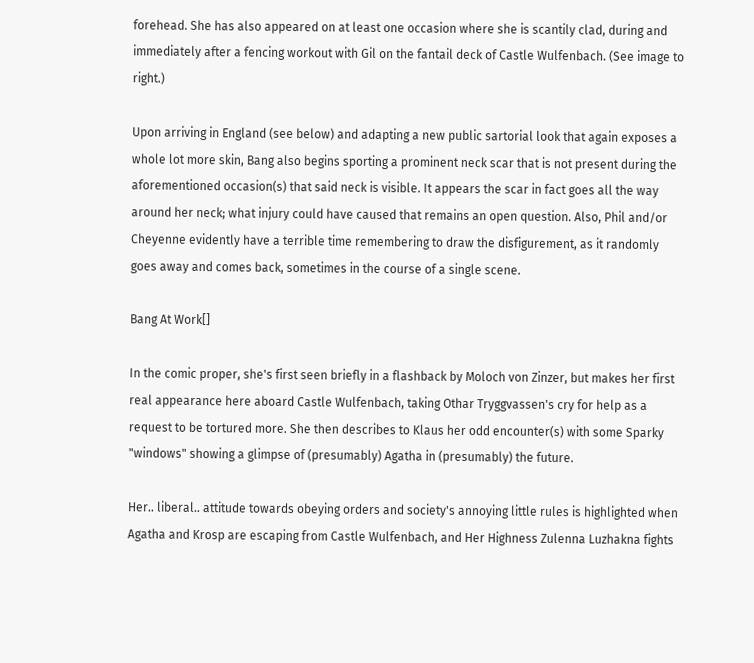forehead. She has also appeared on at least one occasion where she is scantily clad, during and immediately after a fencing workout with Gil on the fantail deck of Castle Wulfenbach. (See image to right.)

Upon arriving in England (see below) and adapting a new public sartorial look that again exposes a whole lot more skin, Bang also begins sporting a prominent neck scar that is not present during the aforementioned occasion(s) that said neck is visible. It appears the scar in fact goes all the way around her neck; what injury could have caused that remains an open question. Also, Phil and/or Cheyenne evidently have a terrible time remembering to draw the disfigurement, as it randomly goes away and comes back, sometimes in the course of a single scene.

Bang At Work[]

In the comic proper, she's first seen briefly in a flashback by Moloch von Zinzer, but makes her first real appearance here aboard Castle Wulfenbach, taking Othar Tryggvassen's cry for help as a request to be tortured more. She then describes to Klaus her odd encounter(s) with some Sparky "windows" showing a glimpse of (presumably) Agatha in (presumably) the future.

Her.. liberal.. attitude towards obeying orders and society's annoying little rules is highlighted when Agatha and Krosp are escaping from Castle Wulfenbach, and Her Highness Zulenna Luzhakna fights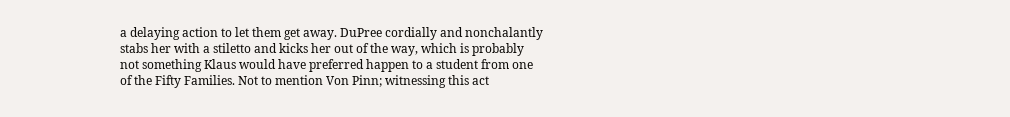a delaying action to let them get away. DuPree cordially and nonchalantly stabs her with a stiletto and kicks her out of the way, which is probably not something Klaus would have preferred happen to a student from one of the Fifty Families. Not to mention Von Pinn; witnessing this act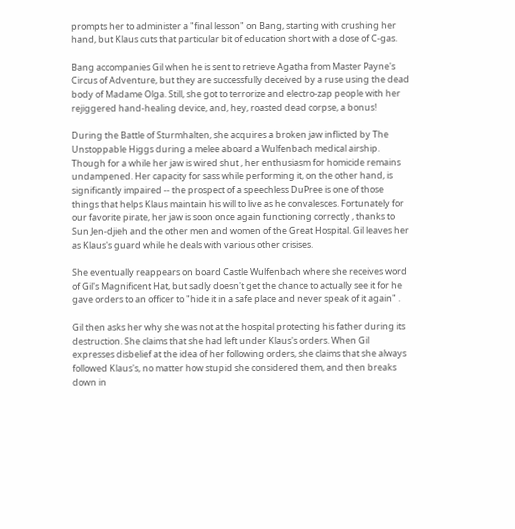prompts her to administer a "final lesson" on Bang, starting with crushing her hand, but Klaus cuts that particular bit of education short with a dose of C-gas.

Bang accompanies Gil when he is sent to retrieve Agatha from Master Payne's Circus of Adventure, but they are successfully deceived by a ruse using the dead body of Madame Olga. Still, she got to terrorize and electro-zap people with her rejiggered hand-healing device, and, hey, roasted dead corpse, a bonus!

During the Battle of Sturmhalten, she acquires a broken jaw inflicted by The Unstoppable Higgs during a melee aboard a Wulfenbach medical airship. Though for a while her jaw is wired shut , her enthusiasm for homicide remains undampened. Her capacity for sass while performing it, on the other hand, is significantly impaired -- the prospect of a speechless DuPree is one of those things that helps Klaus maintain his will to live as he convalesces. Fortunately for our favorite pirate, her jaw is soon once again functioning correctly , thanks to Sun Jen-djieh and the other men and women of the Great Hospital. Gil leaves her as Klaus's guard while he deals with various other crisises.

She eventually reappears on board Castle Wulfenbach where she receives word of Gil's Magnificent Hat, but sadly doesn't get the chance to actually see it for he gave orders to an officer to "hide it in a safe place and never speak of it again" .

Gil then asks her why she was not at the hospital protecting his father during its destruction. She claims that she had left under Klaus's orders. When Gil expresses disbelief at the idea of her following orders, she claims that she always followed Klaus's, no matter how stupid she considered them, and then breaks down in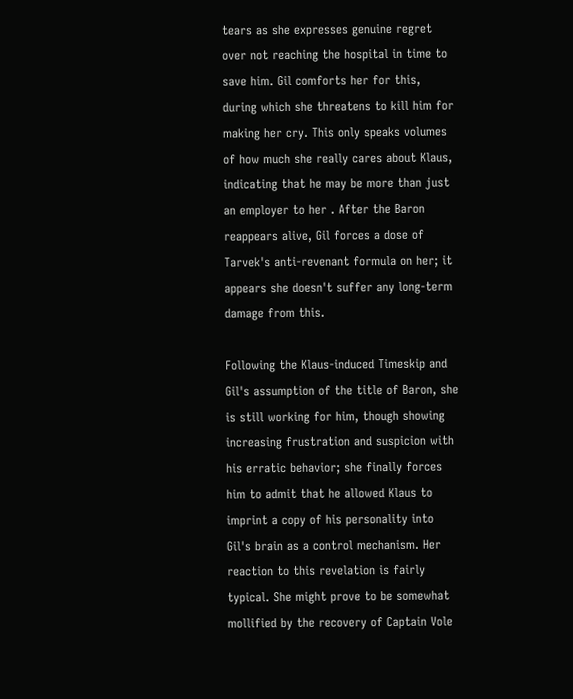tears as she expresses genuine regret over not reaching the hospital in time to save him. Gil comforts her for this, during which she threatens to kill him for making her cry. This only speaks volumes of how much she really cares about Klaus, indicating that he may be more than just an employer to her . After the Baron reappears alive, Gil forces a dose of Tarvek's anti-revenant formula on her; it appears she doesn't suffer any long-term damage from this.

Following the Klaus-induced Timeskip and Gil's assumption of the title of Baron, she is still working for him, though showing increasing frustration and suspicion with his erratic behavior; she finally forces him to admit that he allowed Klaus to imprint a copy of his personality into Gil's brain as a control mechanism. Her reaction to this revelation is fairly typical. She might prove to be somewhat mollified by the recovery of Captain Vole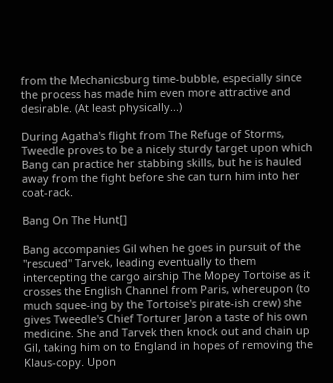from the Mechanicsburg time-bubble, especially since the process has made him even more attractive and desirable. (At least physically...)

During Agatha's flight from The Refuge of Storms, Tweedle proves to be a nicely sturdy target upon which Bang can practice her stabbing skills, but he is hauled away from the fight before she can turn him into her coat-rack.

Bang On The Hunt[]

Bang accompanies Gil when he goes in pursuit of the "rescued" Tarvek, leading eventually to them intercepting the cargo airship The Mopey Tortoise as it crosses the English Channel from Paris, whereupon (to much squee-ing by the Tortoise's pirate-ish crew) she gives Tweedle's Chief Torturer Jaron a taste of his own medicine. She and Tarvek then knock out and chain up Gil, taking him on to England in hopes of removing the Klaus-copy. Upon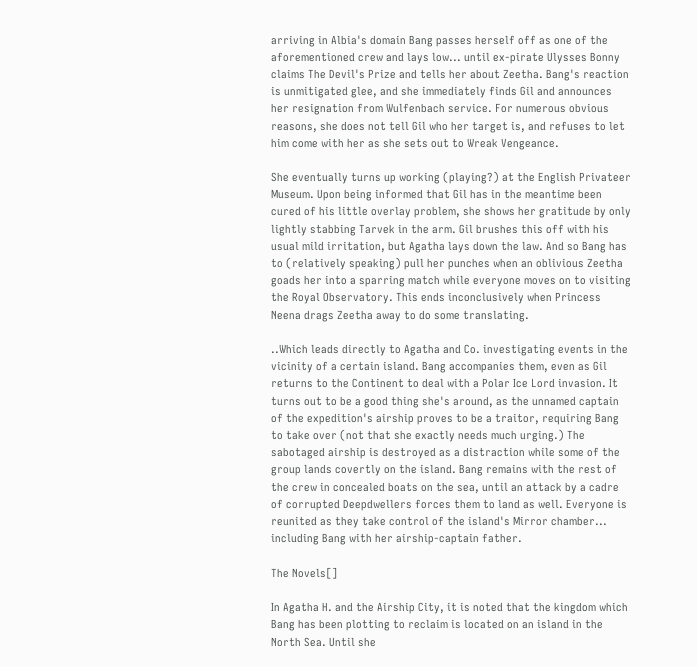arriving in Albia's domain Bang passes herself off as one of the aforementioned crew and lays low... until ex-pirate Ulysses Bonny claims The Devil's Prize and tells her about Zeetha. Bang's reaction is unmitigated glee, and she immediately finds Gil and announces her resignation from Wulfenbach service. For numerous obvious reasons, she does not tell Gil who her target is, and refuses to let him come with her as she sets out to Wreak Vengeance.

She eventually turns up working (playing?) at the English Privateer Museum. Upon being informed that Gil has in the meantime been cured of his little overlay problem, she shows her gratitude by only lightly stabbing Tarvek in the arm. Gil brushes this off with his usual mild irritation, but Agatha lays down the law. And so Bang has to (relatively speaking) pull her punches when an oblivious Zeetha goads her into a sparring match while everyone moves on to visiting the Royal Observatory. This ends inconclusively when Princess Neena drags Zeetha away to do some translating.

..Which leads directly to Agatha and Co. investigating events in the vicinity of a certain island. Bang accompanies them, even as Gil returns to the Continent to deal with a Polar Ice Lord invasion. It turns out to be a good thing she's around, as the unnamed captain of the expedition's airship proves to be a traitor, requiring Bang to take over (not that she exactly needs much urging.) The sabotaged airship is destroyed as a distraction while some of the group lands covertly on the island. Bang remains with the rest of the crew in concealed boats on the sea, until an attack by a cadre of corrupted Deepdwellers forces them to land as well. Everyone is reunited as they take control of the island's Mirror chamber... including Bang with her airship-captain father.

The Novels[]

In Agatha H. and the Airship City, it is noted that the kingdom which Bang has been plotting to reclaim is located on an island in the North Sea. Until she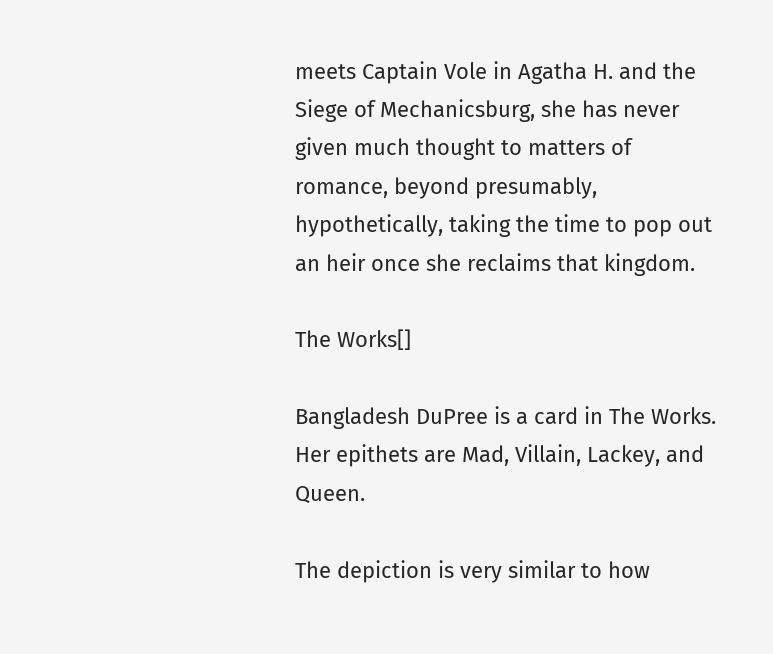meets Captain Vole in Agatha H. and the Siege of Mechanicsburg, she has never given much thought to matters of romance, beyond presumably, hypothetically, taking the time to pop out an heir once she reclaims that kingdom.

The Works[]

Bangladesh DuPree is a card in The Works. Her epithets are Mad, Villain, Lackey, and Queen.

The depiction is very similar to how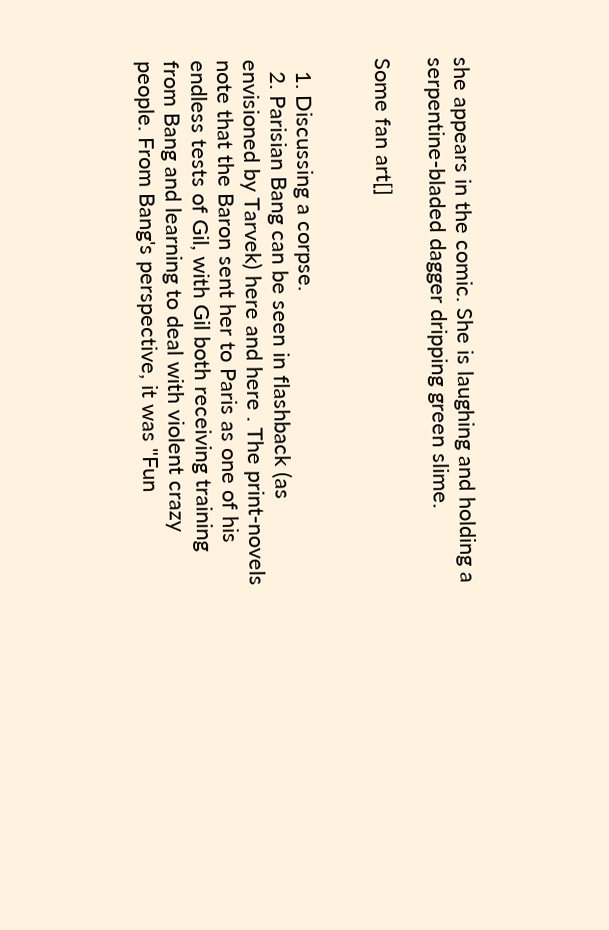she appears in the comic. She is laughing and holding a serpentine-bladed dagger dripping green slime.

Some fan art[]


  1. Discussing a corpse.
  2. Parisian Bang can be seen in flashback (as envisioned by Tarvek) here and here . The print-novels note that the Baron sent her to Paris as one of his endless tests of Gil, with Gil both receiving training from Bang and learning to deal with violent crazy people. From Bang's perspective, it was "Fun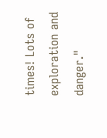times! Lots of exploration and danger."